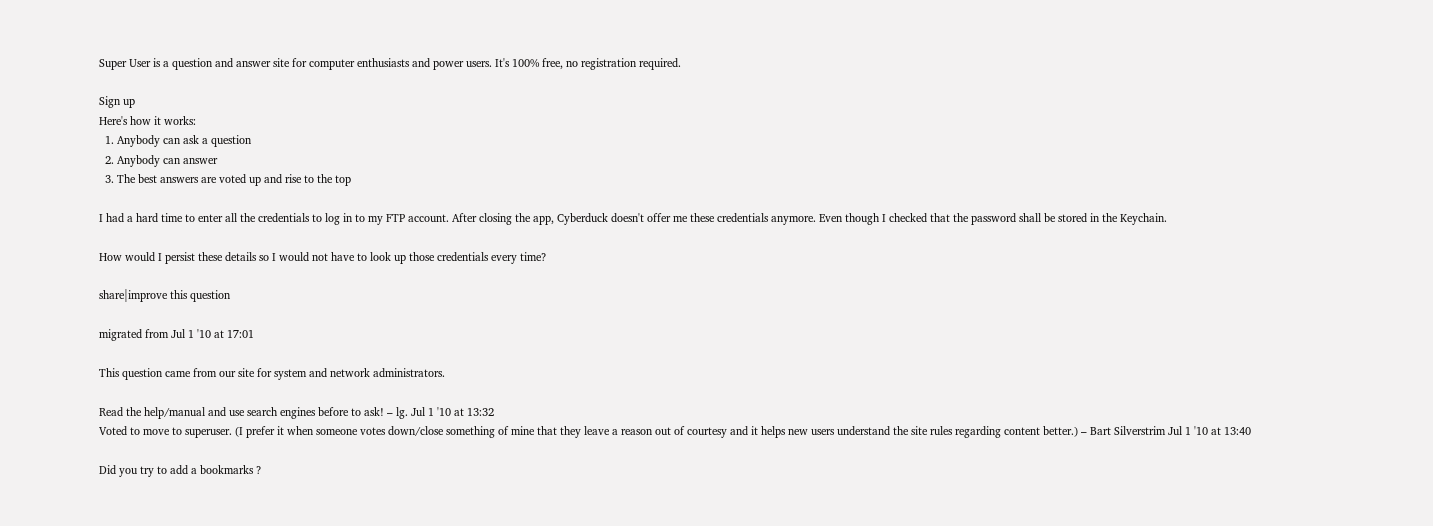Super User is a question and answer site for computer enthusiasts and power users. It's 100% free, no registration required.

Sign up
Here's how it works:
  1. Anybody can ask a question
  2. Anybody can answer
  3. The best answers are voted up and rise to the top

I had a hard time to enter all the credentials to log in to my FTP account. After closing the app, Cyberduck doesn't offer me these credentials anymore. Even though I checked that the password shall be stored in the Keychain.

How would I persist these details so I would not have to look up those credentials every time?

share|improve this question

migrated from Jul 1 '10 at 17:01

This question came from our site for system and network administrators.

Read the help/manual and use search engines before to ask! – lg. Jul 1 '10 at 13:32
Voted to move to superuser. (I prefer it when someone votes down/close something of mine that they leave a reason out of courtesy and it helps new users understand the site rules regarding content better.) – Bart Silverstrim Jul 1 '10 at 13:40

Did you try to add a bookmarks ?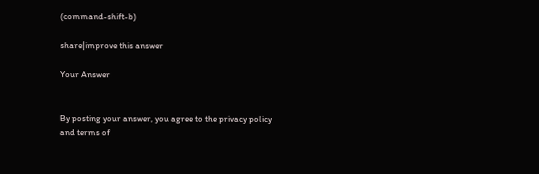(command-shift-b)

share|improve this answer

Your Answer


By posting your answer, you agree to the privacy policy and terms of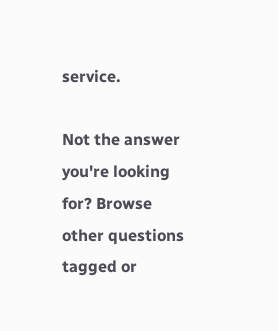service.

Not the answer you're looking for? Browse other questions tagged or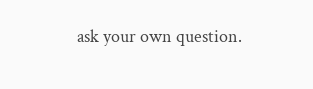ask your own question.